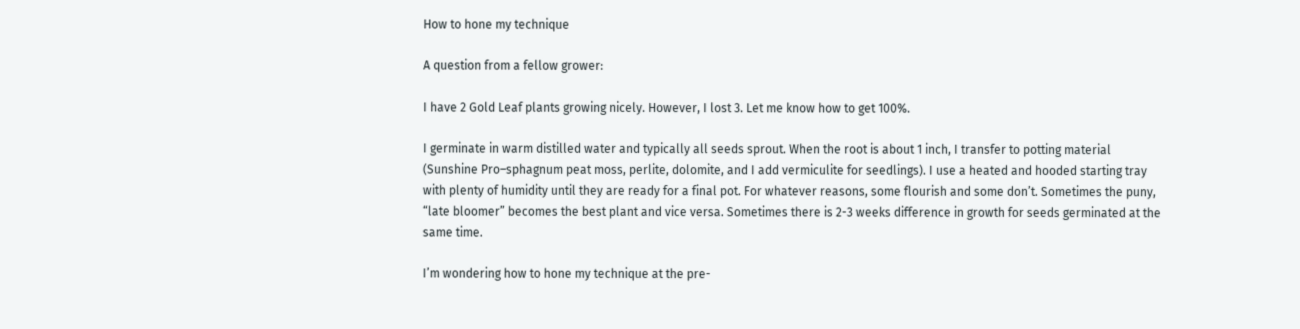How to hone my technique

A question from a fellow grower:

I have 2 Gold Leaf plants growing nicely. However, I lost 3. Let me know how to get 100%.

I germinate in warm distilled water and typically all seeds sprout. When the root is about 1 inch, I transfer to potting material (Sunshine Pro–sphagnum peat moss, perlite, dolomite, and I add vermiculite for seedlings). I use a heated and hooded starting tray with plenty of humidity until they are ready for a final pot. For whatever reasons, some flourish and some don’t. Sometimes the puny, “late bloomer” becomes the best plant and vice versa. Sometimes there is 2-3 weeks difference in growth for seeds germinated at the same time.

I’m wondering how to hone my technique at the pre-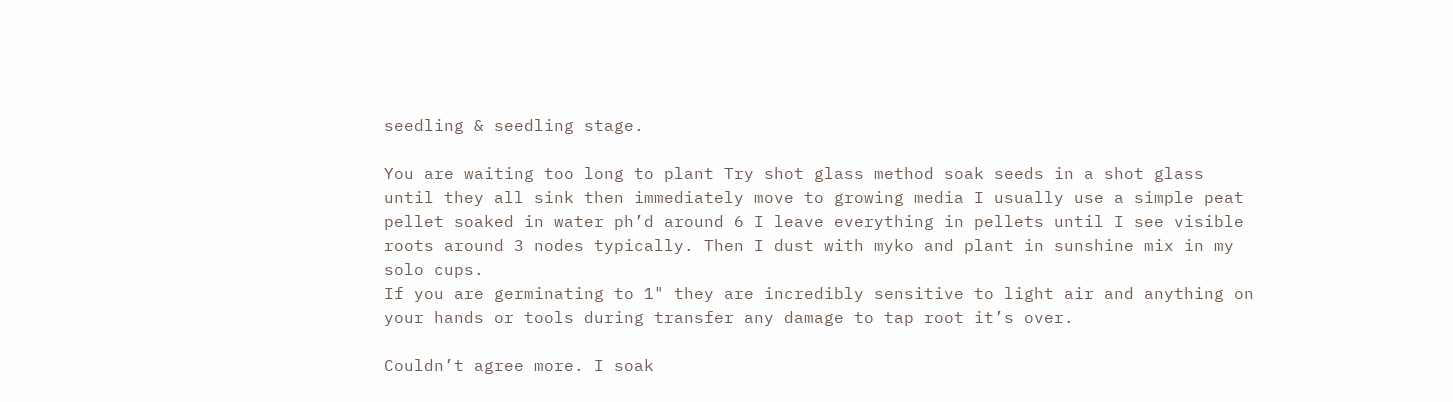seedling & seedling stage.

You are waiting too long to plant Try shot glass method soak seeds in a shot glass until they all sink then immediately move to growing media I usually use a simple peat pellet soaked in water ph’d around 6 I leave everything in pellets until I see visible roots around 3 nodes typically. Then I dust with myko and plant in sunshine mix in my solo cups.
If you are germinating to 1" they are incredibly sensitive to light air and anything on your hands or tools during transfer any damage to tap root it’s over.

Couldn’t agree more. I soak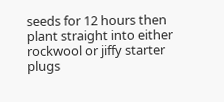seeds for 12 hours then plant straight into either rockwool or jiffy starter plugs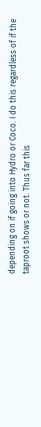depending on if going into Hydro or Coco. I do this regardless of if the taproot shows or not. Thus far this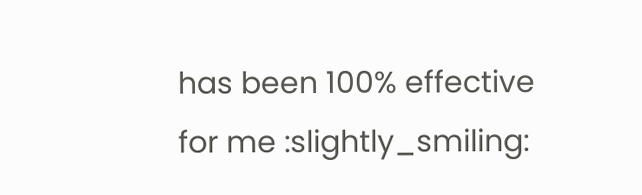has been 100% effective for me :slightly_smiling: